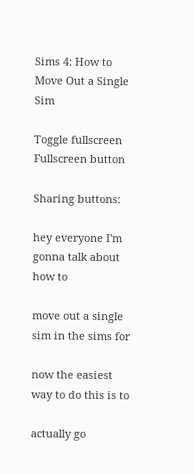Sims 4: How to Move Out a Single Sim

Toggle fullscreen Fullscreen button

Sharing buttons:

hey everyone I'm gonna talk about how to

move out a single sim in the sims for

now the easiest way to do this is to

actually go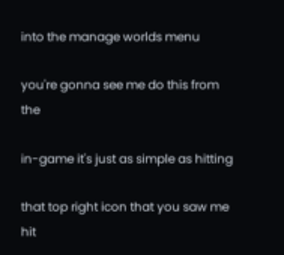into the manage worlds menu

you're gonna see me do this from the

in-game it's just as simple as hitting

that top right icon that you saw me hit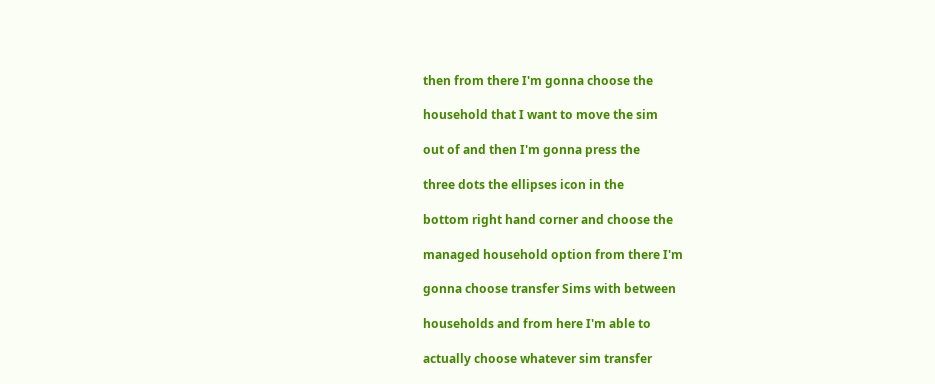then from there I'm gonna choose the

household that I want to move the sim

out of and then I'm gonna press the

three dots the ellipses icon in the

bottom right hand corner and choose the

managed household option from there I'm

gonna choose transfer Sims with between

households and from here I'm able to

actually choose whatever sim transfer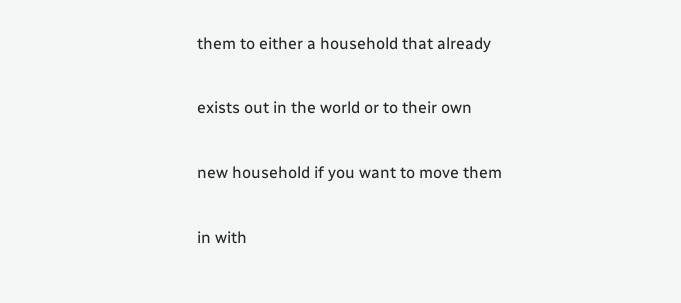them to either a household that already

exists out in the world or to their own

new household if you want to move them

in with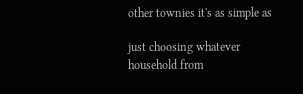other townies it's as simple as

just choosing whatever household from